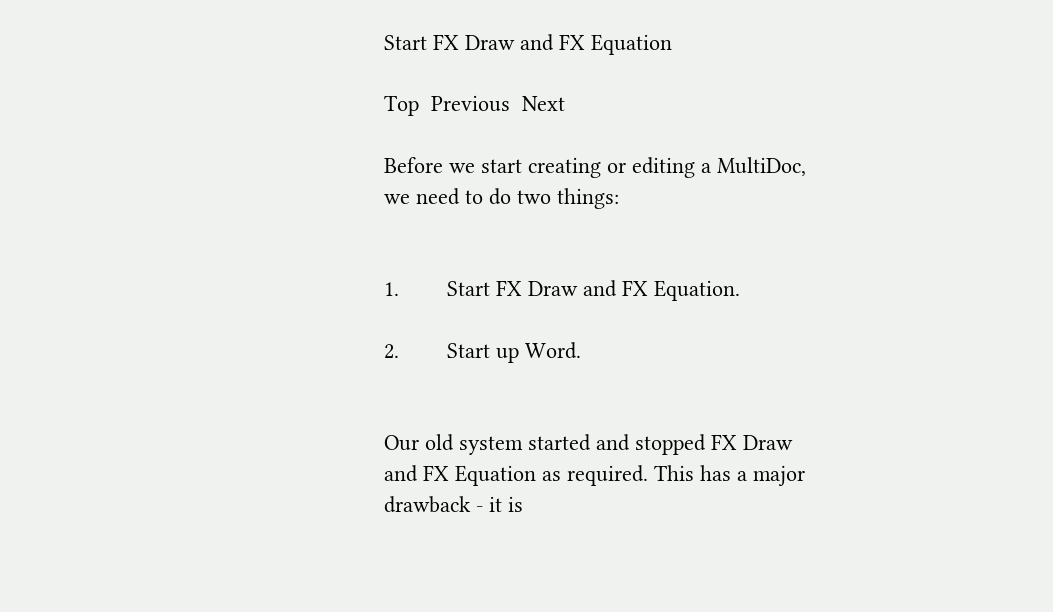Start FX Draw and FX Equation

Top  Previous  Next

Before we start creating or editing a MultiDoc, we need to do two things:


1.        Start FX Draw and FX Equation.

2.        Start up Word.


Our old system started and stopped FX Draw and FX Equation as required. This has a major drawback - it is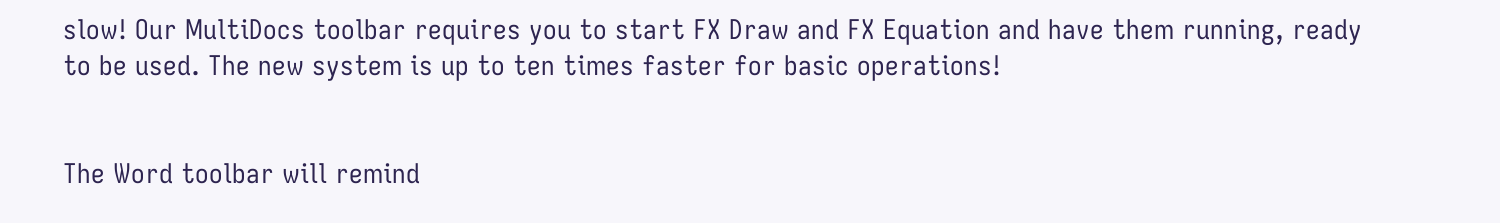slow! Our MultiDocs toolbar requires you to start FX Draw and FX Equation and have them running, ready to be used. The new system is up to ten times faster for basic operations!


The Word toolbar will remind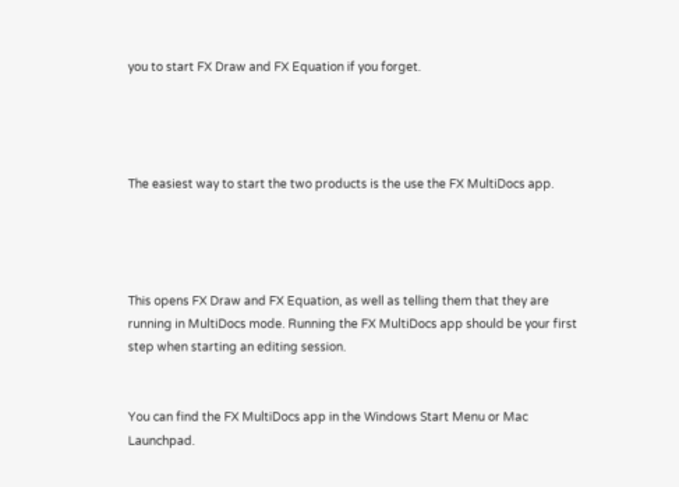you to start FX Draw and FX Equation if you forget.




The easiest way to start the two products is the use the FX MultiDocs app.




This opens FX Draw and FX Equation, as well as telling them that they are running in MultiDocs mode. Running the FX MultiDocs app should be your first step when starting an editing session.


You can find the FX MultiDocs app in the Windows Start Menu or Mac Launchpad.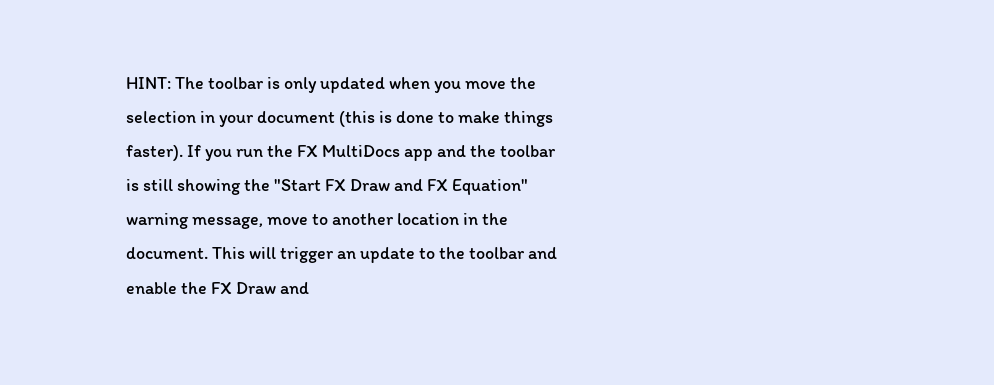HINT: The toolbar is only updated when you move the selection in your document (this is done to make things faster). If you run the FX MultiDocs app and the toolbar is still showing the "Start FX Draw and FX Equation" warning message, move to another location in the document. This will trigger an update to the toolbar and enable the FX Draw and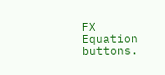FX Equation buttons.